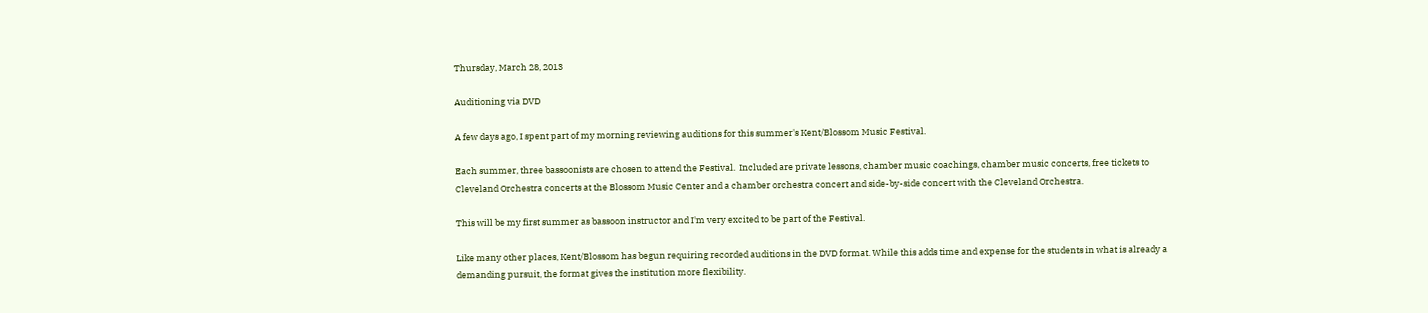Thursday, March 28, 2013

Auditioning via DVD

A few days ago, I spent part of my morning reviewing auditions for this summer's Kent/Blossom Music Festival.

Each summer, three bassoonists are chosen to attend the Festival.  Included are private lessons, chamber music coachings, chamber music concerts, free tickets to Cleveland Orchestra concerts at the Blossom Music Center and a chamber orchestra concert and side-by-side concert with the Cleveland Orchestra.

This will be my first summer as bassoon instructor and I'm very excited to be part of the Festival.

Like many other places, Kent/Blossom has begun requiring recorded auditions in the DVD format. While this adds time and expense for the students in what is already a demanding pursuit, the format gives the institution more flexibility.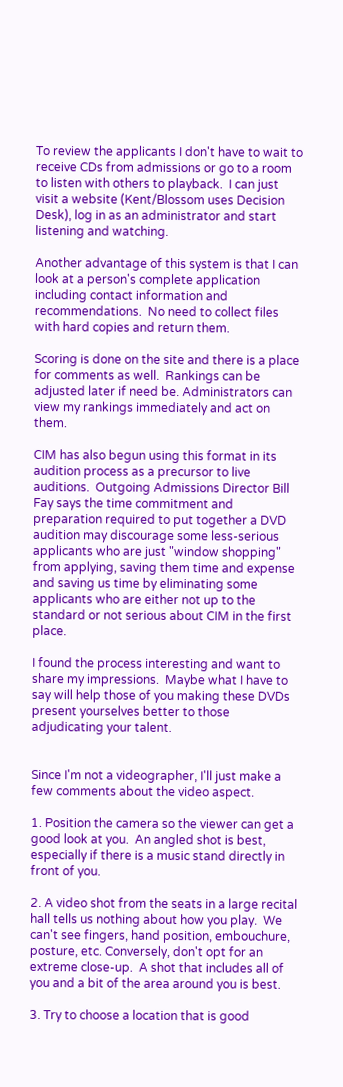To review the applicants I don't have to wait to receive CDs from admissions or go to a room to listen with others to playback.  I can just visit a website (Kent/Blossom uses Decision Desk), log in as an administrator and start listening and watching.

Another advantage of this system is that I can look at a person's complete application including contact information and recommendations.  No need to collect files with hard copies and return them.

Scoring is done on the site and there is a place for comments as well.  Rankings can be adjusted later if need be. Administrators can view my rankings immediately and act on them.

CIM has also begun using this format in its audition process as a precursor to live auditions.  Outgoing Admissions Director Bill Fay says the time commitment and preparation required to put together a DVD audition may discourage some less-serious applicants who are just "window shopping" from applying, saving them time and expense and saving us time by eliminating some applicants who are either not up to the standard or not serious about CIM in the first place.

I found the process interesting and want to share my impressions.  Maybe what I have to say will help those of you making these DVDs present yourselves better to those adjudicating your talent.


Since I'm not a videographer, I'll just make a few comments about the video aspect.

1. Position the camera so the viewer can get a good look at you.  An angled shot is best, especially if there is a music stand directly in front of you.

2. A video shot from the seats in a large recital hall tells us nothing about how you play.  We can't see fingers, hand position, embouchure, posture, etc. Conversely, don't opt for an extreme close-up.  A shot that includes all of you and a bit of the area around you is best.

3. Try to choose a location that is good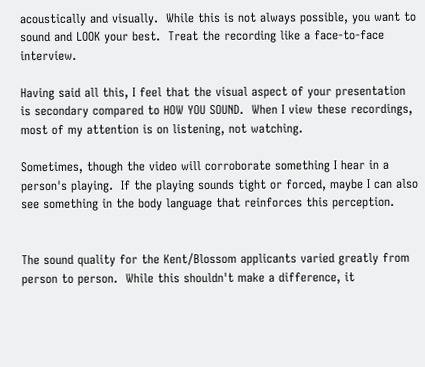acoustically and visually.  While this is not always possible, you want to sound and LOOK your best.  Treat the recording like a face-to-face interview.

Having said all this, I feel that the visual aspect of your presentation is secondary compared to HOW YOU SOUND.  When I view these recordings, most of my attention is on listening, not watching.

Sometimes, though the video will corroborate something I hear in a person's playing.  If the playing sounds tight or forced, maybe I can also see something in the body language that reinforces this perception.


The sound quality for the Kent/Blossom applicants varied greatly from person to person.  While this shouldn't make a difference, it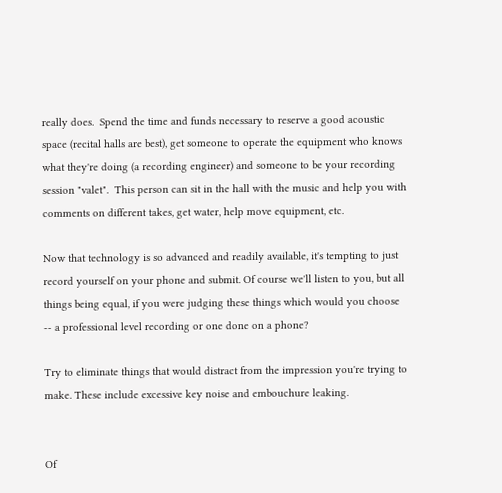really does.  Spend the time and funds necessary to reserve a good acoustic space (recital halls are best), get someone to operate the equipment who knows what they're doing (a recording engineer) and someone to be your recording session "valet".  This person can sit in the hall with the music and help you with comments on different takes, get water, help move equipment, etc.

Now that technology is so advanced and readily available, it's tempting to just record yourself on your phone and submit. Of course we'll listen to you, but all things being equal, if you were judging these things which would you choose -- a professional level recording or one done on a phone?

Try to eliminate things that would distract from the impression you're trying to make. These include excessive key noise and embouchure leaking.


Of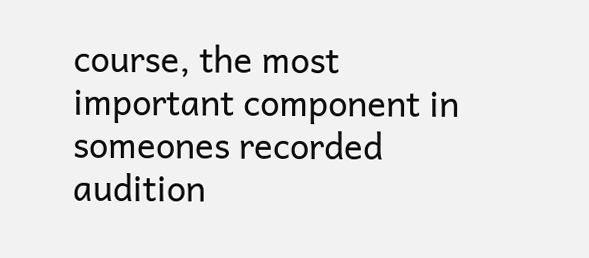course, the most important component in someones recorded audition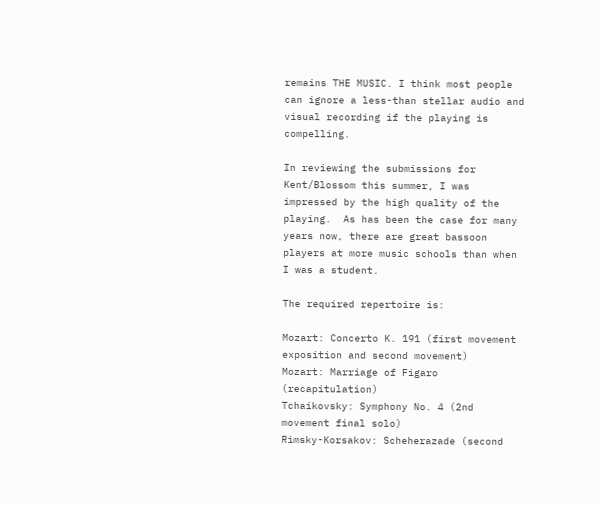remains THE MUSIC. I think most people can ignore a less-than stellar audio and visual recording if the playing is compelling.

In reviewing the submissions for Kent/Blossom this summer, I was impressed by the high quality of the playing.  As has been the case for many years now, there are great bassoon players at more music schools than when I was a student.

The required repertoire is:

Mozart: Concerto K. 191 (first movement exposition and second movement)
Mozart: Marriage of Figaro (recapitulation)
Tchaikovsky: Symphony No. 4 (2nd movement final solo)
Rimsky-Korsakov: Scheherazade (second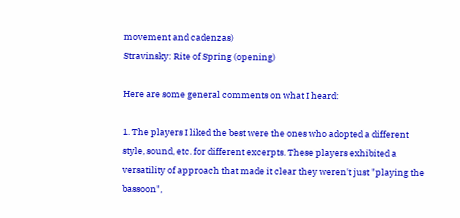movement and cadenzas)
Stravinsky: Rite of Spring (opening)

Here are some general comments on what I heard:

1. The players I liked the best were the ones who adopted a different style, sound, etc. for different excerpts. These players exhibited a versatility of approach that made it clear they weren't just "playing the bassoon",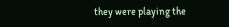they were playing the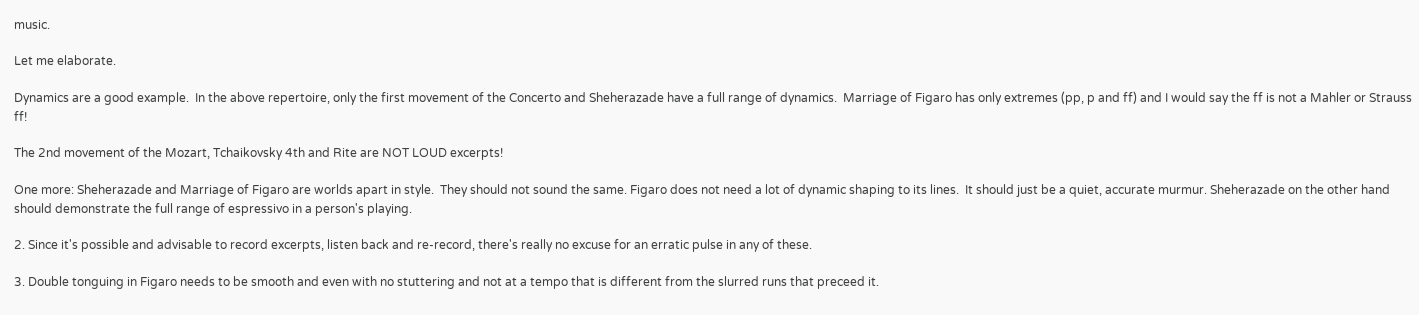music.

Let me elaborate.

Dynamics are a good example.  In the above repertoire, only the first movement of the Concerto and Sheherazade have a full range of dynamics.  Marriage of Figaro has only extremes (pp, p and ff) and I would say the ff is not a Mahler or Strauss ff!

The 2nd movement of the Mozart, Tchaikovsky 4th and Rite are NOT LOUD excerpts!

One more: Sheherazade and Marriage of Figaro are worlds apart in style.  They should not sound the same. Figaro does not need a lot of dynamic shaping to its lines.  It should just be a quiet, accurate murmur. Sheherazade on the other hand should demonstrate the full range of espressivo in a person's playing.

2. Since it's possible and advisable to record excerpts, listen back and re-record, there's really no excuse for an erratic pulse in any of these.

3. Double tonguing in Figaro needs to be smooth and even with no stuttering and not at a tempo that is different from the slurred runs that preceed it.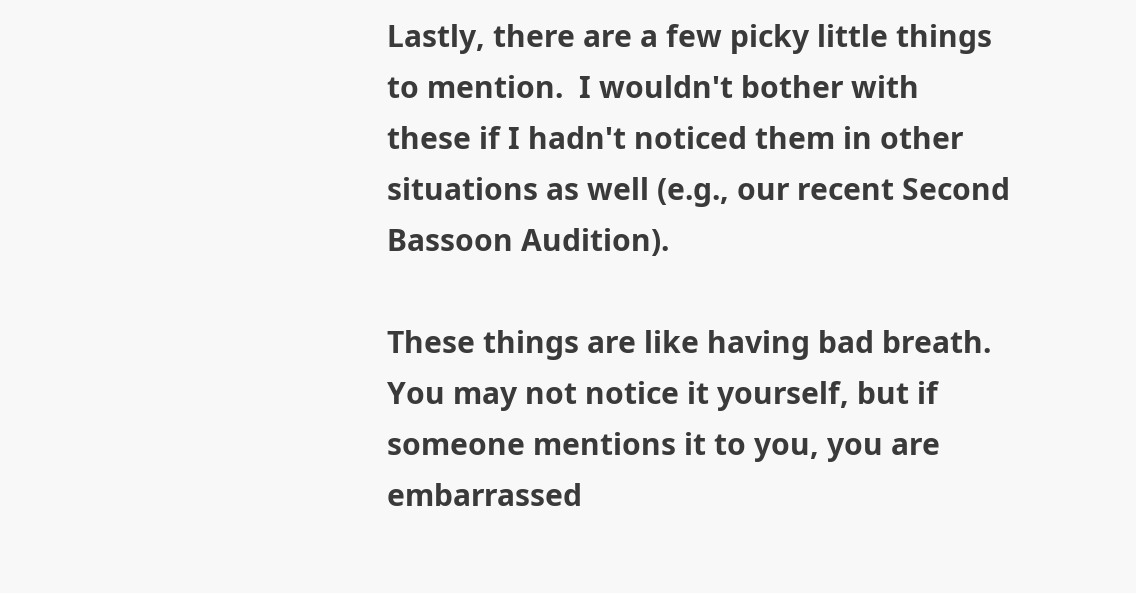Lastly, there are a few picky little things to mention.  I wouldn't bother with these if I hadn't noticed them in other situations as well (e.g., our recent Second Bassoon Audition).

These things are like having bad breath.  You may not notice it yourself, but if someone mentions it to you, you are embarrassed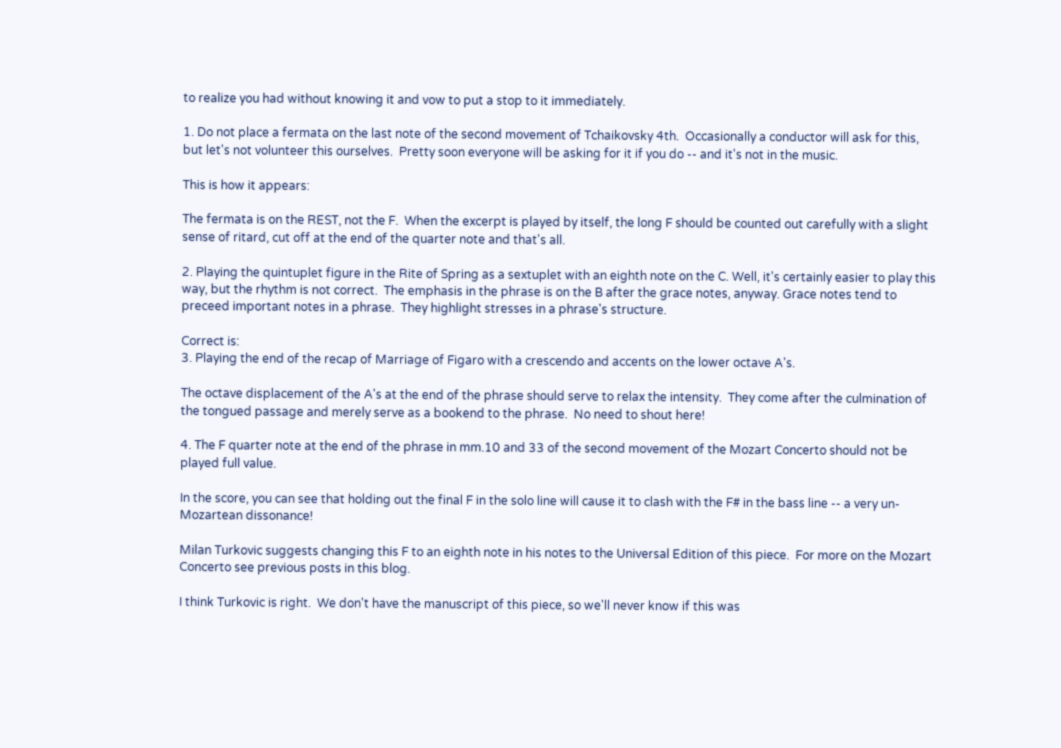to realize you had without knowing it and vow to put a stop to it immediately.

1. Do not place a fermata on the last note of the second movement of Tchaikovsky 4th.  Occasionally a conductor will ask for this, but let's not volunteer this ourselves.  Pretty soon everyone will be asking for it if you do -- and it's not in the music.

This is how it appears:

The fermata is on the REST, not the F.  When the excerpt is played by itself, the long F should be counted out carefully with a slight sense of ritard, cut off at the end of the quarter note and that's all.

2. Playing the quintuplet figure in the Rite of Spring as a sextuplet with an eighth note on the C. Well, it's certainly easier to play this way, but the rhythm is not correct.  The emphasis in the phrase is on the B after the grace notes, anyway. Grace notes tend to preceed important notes in a phrase.  They highlight stresses in a phrase's structure.

Correct is:
3. Playing the end of the recap of Marriage of Figaro with a crescendo and accents on the lower octave A's.

The octave displacement of the A's at the end of the phrase should serve to relax the intensity.  They come after the culmination of the tongued passage and merely serve as a bookend to the phrase.  No need to shout here!

4. The F quarter note at the end of the phrase in mm.10 and 33 of the second movement of the Mozart Concerto should not be played full value.

In the score, you can see that holding out the final F in the solo line will cause it to clash with the F# in the bass line -- a very un-Mozartean dissonance!

Milan Turkovic suggests changing this F to an eighth note in his notes to the Universal Edition of this piece.  For more on the Mozart Concerto see previous posts in this blog.

I think Turkovic is right.  We don't have the manuscript of this piece, so we'll never know if this was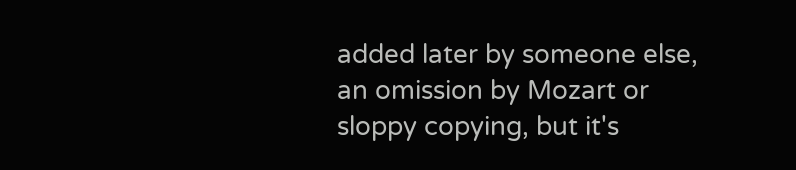added later by someone else, an omission by Mozart or sloppy copying, but it's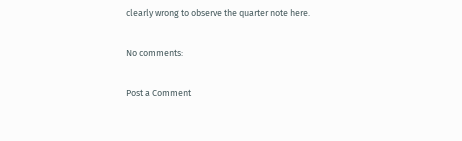clearly wrong to observe the quarter note here.

No comments:

Post a Comment